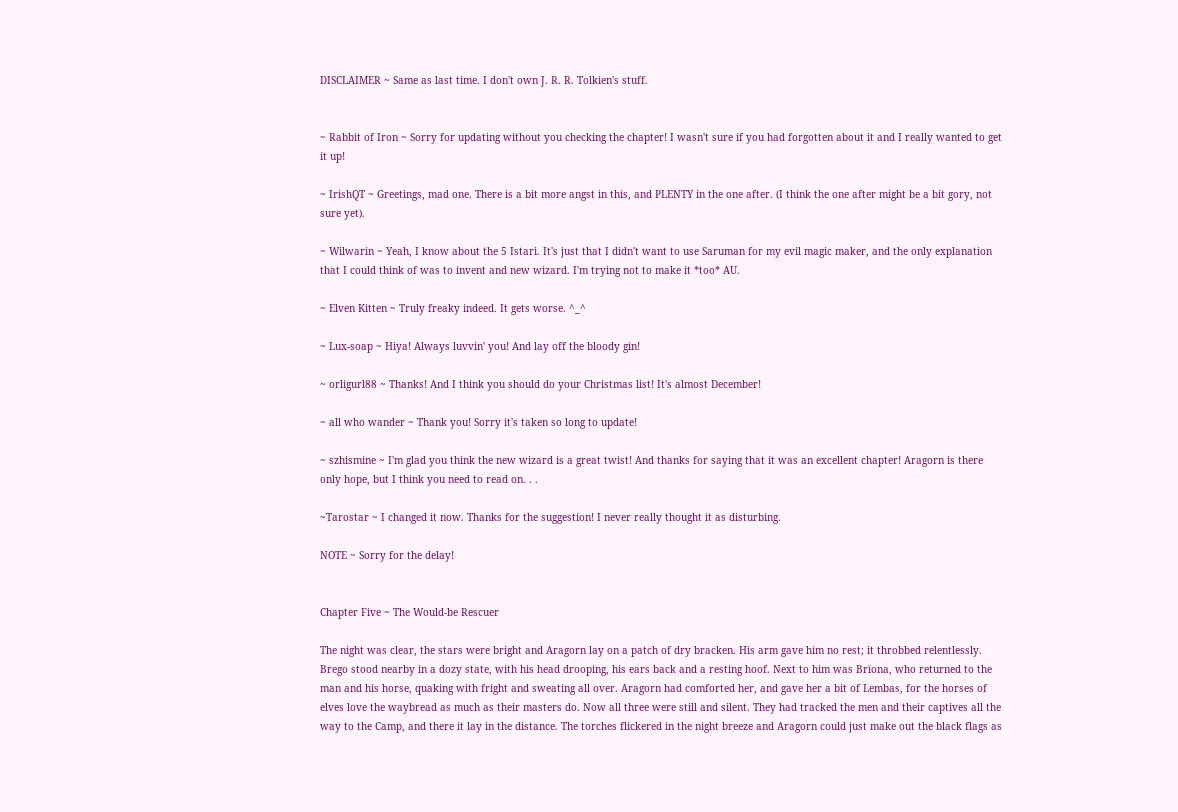DISCLAIMER ~ Same as last time. I don't own J. R. R. Tolkien's stuff.


~ Rabbit of Iron ~ Sorry for updating without you checking the chapter! I wasn't sure if you had forgotten about it and I really wanted to get it up!

~ IrishQT ~ Greetings, mad one. There is a bit more angst in this, and PLENTY in the one after. (I think the one after might be a bit gory, not sure yet).

~ Wilwarin ~ Yeah, I know about the 5 Istari. It's just that I didn't want to use Saruman for my evil magic maker, and the only explanation that I could think of was to invent and new wizard. I'm trying not to make it *too* AU.

~ Elven Kitten ~ Truly freaky indeed. It gets worse. ^_^

~ Lux-soap ~ Hiya! Always luvvin' you! And lay off the bloody gin!

~ orligurl88 ~ Thanks! And I think you should do your Christmas list! It's almost December!

~ all who wander ~ Thank you! Sorry it's taken so long to update!

~ szhismine ~ I'm glad you think the new wizard is a great twist! And thanks for saying that it was an excellent chapter! Aragorn is there only hope, but I think you need to read on. . .

~Tarostar ~ I changed it now. Thanks for the suggestion! I never really thought it as disturbing.

NOTE ~ Sorry for the delay!


Chapter Five ~ The Would-be Rescuer

The night was clear, the stars were bright and Aragorn lay on a patch of dry bracken. His arm gave him no rest; it throbbed relentlessly. Brego stood nearby in a dozy state, with his head drooping, his ears back and a resting hoof. Next to him was Brïona, who returned to the man and his horse, quaking with fright and sweating all over. Aragorn had comforted her, and gave her a bit of Lembas, for the horses of elves love the waybread as much as their masters do. Now all three were still and silent. They had tracked the men and their captives all the way to the Camp, and there it lay in the distance. The torches flickered in the night breeze and Aragorn could just make out the black flags as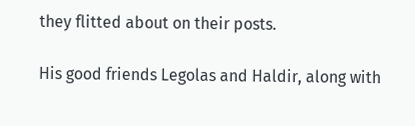they flitted about on their posts.

His good friends Legolas and Haldir, along with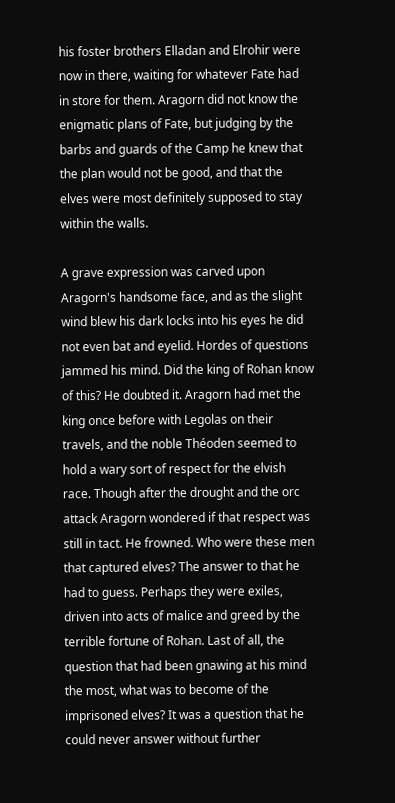his foster brothers Elladan and Elrohir were now in there, waiting for whatever Fate had in store for them. Aragorn did not know the enigmatic plans of Fate, but judging by the barbs and guards of the Camp he knew that the plan would not be good, and that the elves were most definitely supposed to stay within the walls.

A grave expression was carved upon Aragorn's handsome face, and as the slight wind blew his dark locks into his eyes he did not even bat and eyelid. Hordes of questions jammed his mind. Did the king of Rohan know of this? He doubted it. Aragorn had met the king once before with Legolas on their travels, and the noble Théoden seemed to hold a wary sort of respect for the elvish race. Though after the drought and the orc attack Aragorn wondered if that respect was still in tact. He frowned. Who were these men that captured elves? The answer to that he had to guess. Perhaps they were exiles, driven into acts of malice and greed by the terrible fortune of Rohan. Last of all, the question that had been gnawing at his mind the most, what was to become of the imprisoned elves? It was a question that he could never answer without further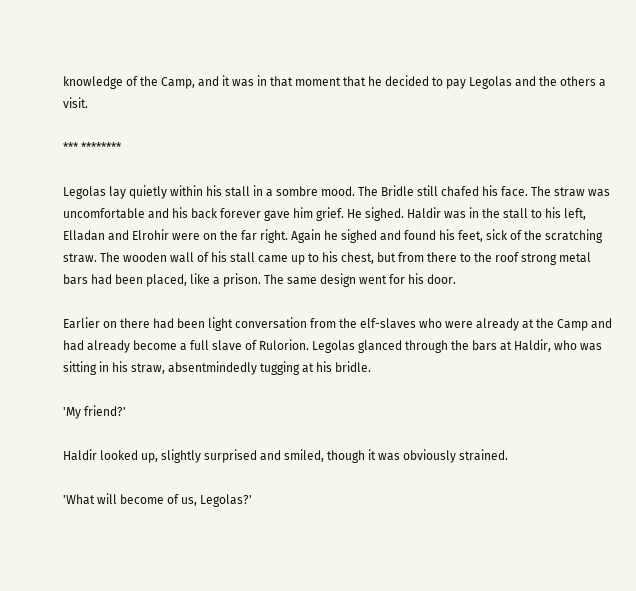knowledge of the Camp, and it was in that moment that he decided to pay Legolas and the others a visit.

*** ********

Legolas lay quietly within his stall in a sombre mood. The Bridle still chafed his face. The straw was uncomfortable and his back forever gave him grief. He sighed. Haldir was in the stall to his left, Elladan and Elrohir were on the far right. Again he sighed and found his feet, sick of the scratching straw. The wooden wall of his stall came up to his chest, but from there to the roof strong metal bars had been placed, like a prison. The same design went for his door.

Earlier on there had been light conversation from the elf-slaves who were already at the Camp and had already become a full slave of Rulorion. Legolas glanced through the bars at Haldir, who was sitting in his straw, absentmindedly tugging at his bridle.

'My friend?'

Haldir looked up, slightly surprised and smiled, though it was obviously strained.

'What will become of us, Legolas?'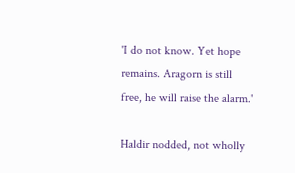'I do not know. Yet hope remains. Aragorn is still free, he will raise the alarm.'

Haldir nodded, not wholly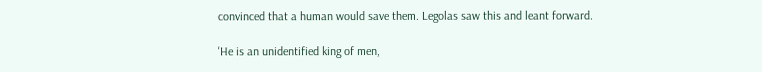convinced that a human would save them. Legolas saw this and leant forward.

'He is an unidentified king of men,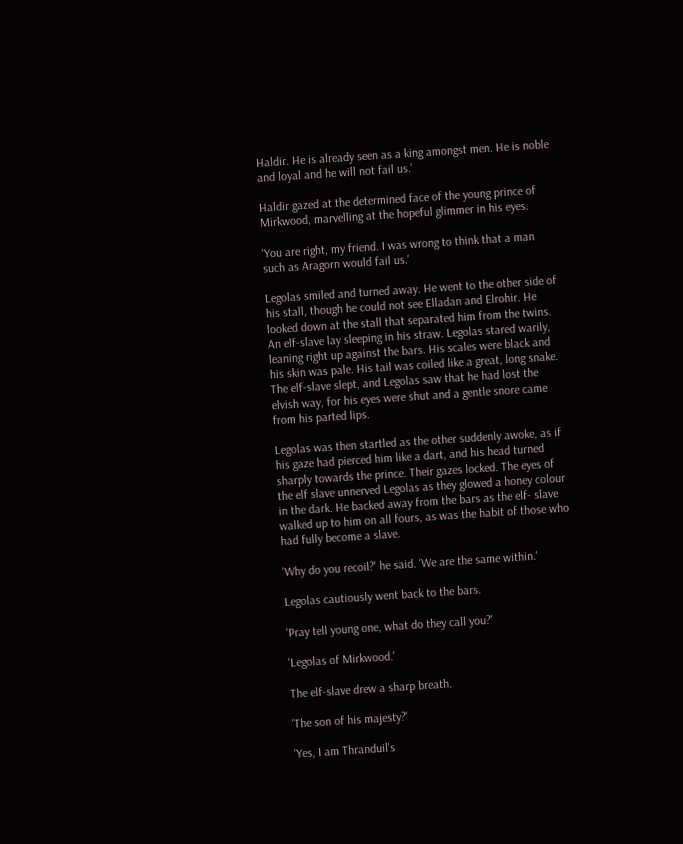Haldir. He is already seen as a king amongst men. He is noble and loyal and he will not fail us.'

Haldir gazed at the determined face of the young prince of Mirkwood, marvelling at the hopeful glimmer in his eyes.

'You are right, my friend. I was wrong to think that a man such as Aragorn would fail us.'

Legolas smiled and turned away. He went to the other side of his stall, though he could not see Elladan and Elrohir. He looked down at the stall that separated him from the twins. An elf-slave lay sleeping in his straw. Legolas stared warily, leaning right up against the bars. His scales were black and his skin was pale. His tail was coiled like a great, long snake. The elf-slave slept, and Legolas saw that he had lost the elvish way, for his eyes were shut and a gentle snore came from his parted lips.

Legolas was then startled as the other suddenly awoke, as if his gaze had pierced him like a dart, and his head turned sharply towards the prince. Their gazes locked. The eyes of the elf slave unnerved Legolas as they glowed a honey colour in the dark. He backed away from the bars as the elf- slave walked up to him on all fours, as was the habit of those who had fully become a slave.

'Why do you recoil?' he said. 'We are the same within.'

Legolas cautiously went back to the bars.

'Pray tell young one, what do they call you?'

'Legolas of Mirkwood.'

The elf-slave drew a sharp breath.

'The son of his majesty?'

'Yes, I am Thranduil's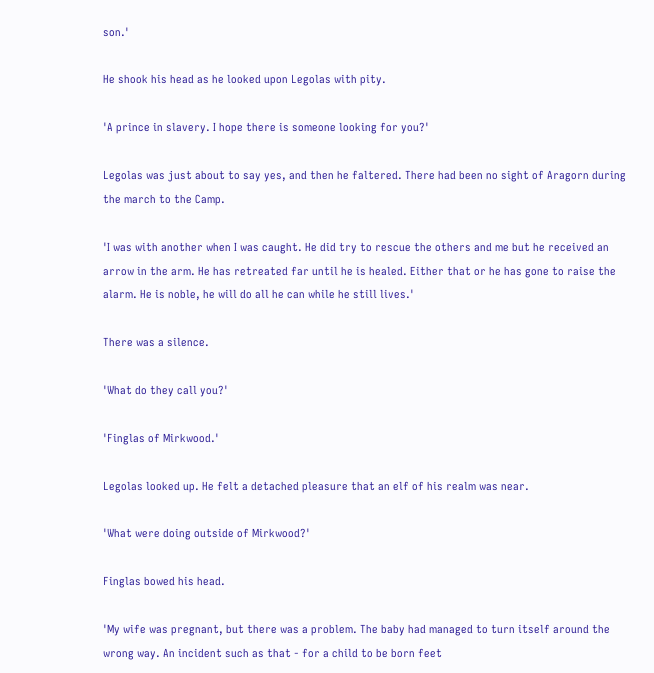son.'

He shook his head as he looked upon Legolas with pity.

'A prince in slavery. I hope there is someone looking for you?'

Legolas was just about to say yes, and then he faltered. There had been no sight of Aragorn during the march to the Camp.

'I was with another when I was caught. He did try to rescue the others and me but he received an arrow in the arm. He has retreated far until he is healed. Either that or he has gone to raise the alarm. He is noble, he will do all he can while he still lives.'

There was a silence.

'What do they call you?'

'Finglas of Mirkwood.'

Legolas looked up. He felt a detached pleasure that an elf of his realm was near.

'What were doing outside of Mirkwood?'

Finglas bowed his head.

'My wife was pregnant, but there was a problem. The baby had managed to turn itself around the wrong way. An incident such as that - for a child to be born feet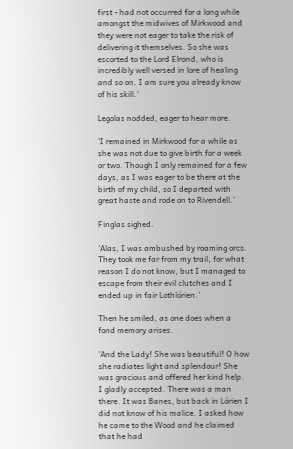first - had not occurred for a long while amongst the midwives of Mirkwood and they were not eager to take the risk of delivering it themselves. So she was escorted to the Lord Elrond, who is incredibly well versed in lore of healing and so on. I am sure you already know of his skill.'

Legolas nodded, eager to hear more.

'I remained in Mirkwood for a while as she was not due to give birth for a week or two. Though I only remained for a few days, as I was eager to be there at the birth of my child, so I departed with great haste and rode on to Rivendell.'

Finglas sighed.

'Alas, I was ambushed by roaming orcs. They took me far from my trail, for what reason I do not know, but I managed to escape from their evil clutches and I ended up in fair Lothlórien.'

Then he smiled, as one does when a fond memory arises.

'And the Lady! She was beautiful! O how she radiates light and splendour! She was gracious and offered her kind help. I gladly accepted. There was a man there. It was Banes, but back in Lórien I did not know of his malice. I asked how he came to the Wood and he claimed that he had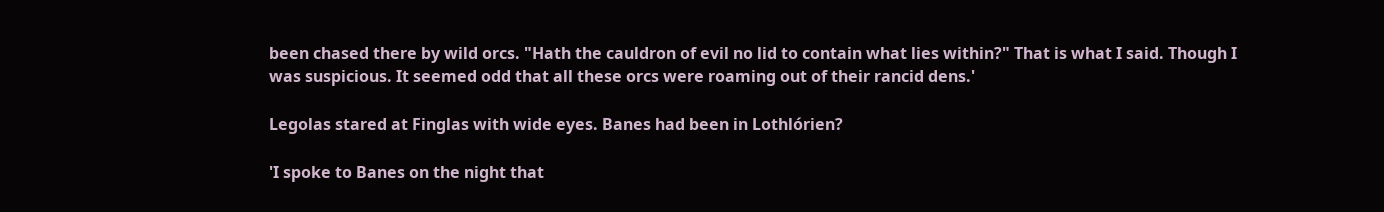been chased there by wild orcs. "Hath the cauldron of evil no lid to contain what lies within?" That is what I said. Though I was suspicious. It seemed odd that all these orcs were roaming out of their rancid dens.'

Legolas stared at Finglas with wide eyes. Banes had been in Lothlórien?

'I spoke to Banes on the night that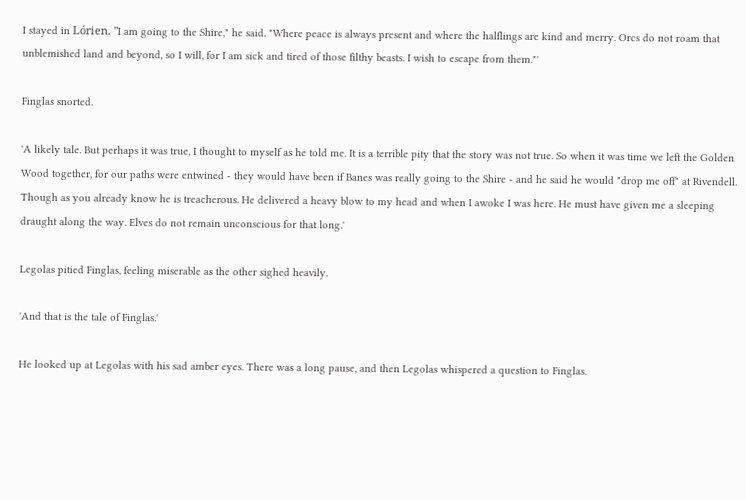I stayed in Lórien. "I am going to the Shire," he said. "Where peace is always present and where the halflings are kind and merry. Orcs do not roam that unblemished land and beyond, so I will, for I am sick and tired of those filthy beasts. I wish to escape from them."'

Finglas snorted.

'A likely tale. But perhaps it was true, I thought to myself as he told me. It is a terrible pity that the story was not true. So when it was time we left the Golden Wood together, for our paths were entwined - they would have been if Banes was really going to the Shire - and he said he would "drop me off" at Rivendell. Though as you already know he is treacherous. He delivered a heavy blow to my head and when I awoke I was here. He must have given me a sleeping draught along the way. Elves do not remain unconscious for that long.'

Legolas pitied Finglas, feeling miserable as the other sighed heavily.

'And that is the tale of Finglas.'

He looked up at Legolas with his sad amber eyes. There was a long pause, and then Legolas whispered a question to Finglas.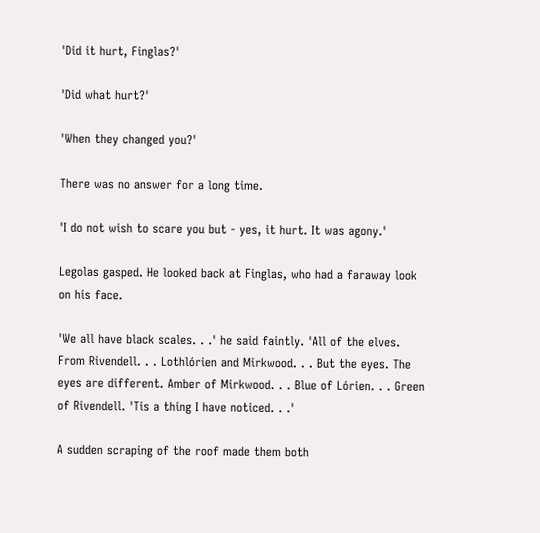'Did it hurt, Finglas?'

'Did what hurt?'

'When they changed you?'

There was no answer for a long time.

'I do not wish to scare you but - yes, it hurt. It was agony.'

Legolas gasped. He looked back at Finglas, who had a faraway look on his face.

'We all have black scales. . .' he said faintly. 'All of the elves. From Rivendell. . . Lothlórien and Mirkwood. . . But the eyes. The eyes are different. Amber of Mirkwood. . . Blue of Lórien. . . Green of Rivendell. 'Tis a thing I have noticed. . .'

A sudden scraping of the roof made them both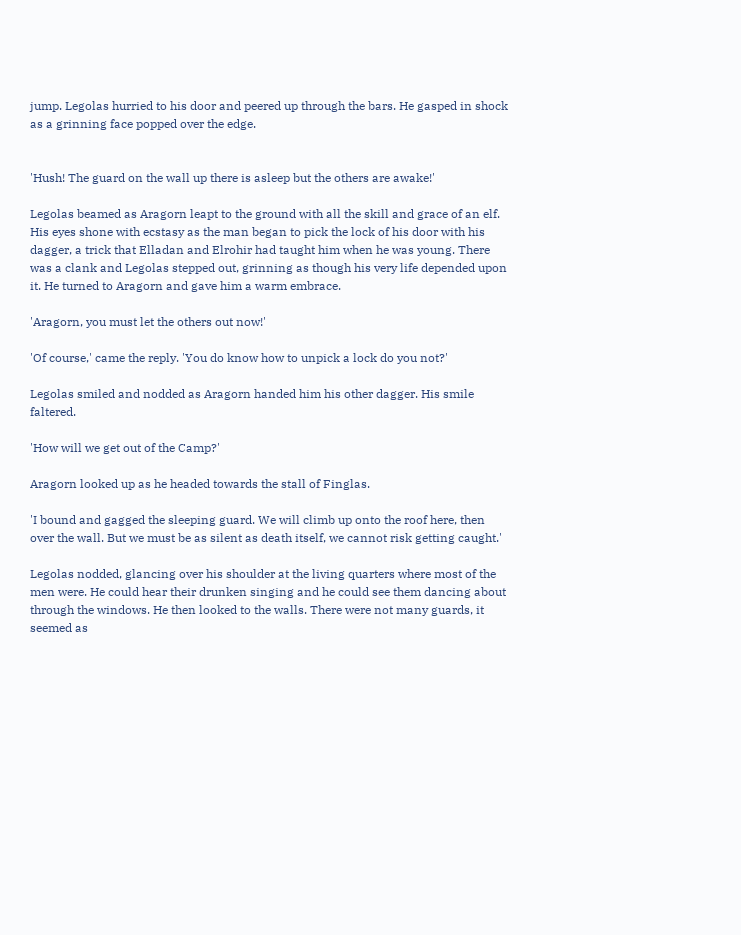jump. Legolas hurried to his door and peered up through the bars. He gasped in shock as a grinning face popped over the edge.


'Hush! The guard on the wall up there is asleep but the others are awake!'

Legolas beamed as Aragorn leapt to the ground with all the skill and grace of an elf. His eyes shone with ecstasy as the man began to pick the lock of his door with his dagger, a trick that Elladan and Elrohir had taught him when he was young. There was a clank and Legolas stepped out, grinning as though his very life depended upon it. He turned to Aragorn and gave him a warm embrace.

'Aragorn, you must let the others out now!'

'Of course,' came the reply. 'You do know how to unpick a lock do you not?'

Legolas smiled and nodded as Aragorn handed him his other dagger. His smile faltered.

'How will we get out of the Camp?'

Aragorn looked up as he headed towards the stall of Finglas.

'I bound and gagged the sleeping guard. We will climb up onto the roof here, then over the wall. But we must be as silent as death itself, we cannot risk getting caught.'

Legolas nodded, glancing over his shoulder at the living quarters where most of the men were. He could hear their drunken singing and he could see them dancing about through the windows. He then looked to the walls. There were not many guards, it seemed as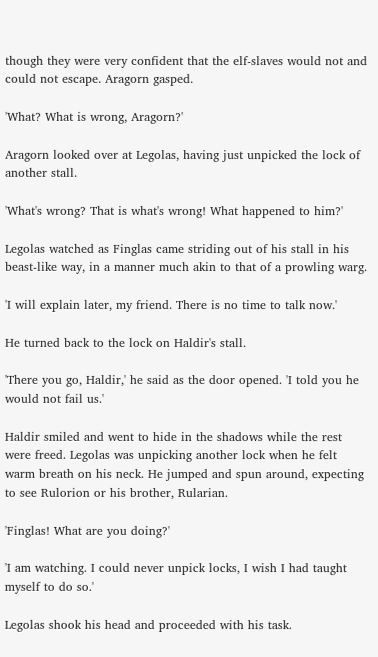though they were very confident that the elf-slaves would not and could not escape. Aragorn gasped.

'What? What is wrong, Aragorn?'

Aragorn looked over at Legolas, having just unpicked the lock of another stall.

'What's wrong? That is what's wrong! What happened to him?'

Legolas watched as Finglas came striding out of his stall in his beast-like way, in a manner much akin to that of a prowling warg.

'I will explain later, my friend. There is no time to talk now.'

He turned back to the lock on Haldir's stall.

'There you go, Haldir,' he said as the door opened. 'I told you he would not fail us.'

Haldir smiled and went to hide in the shadows while the rest were freed. Legolas was unpicking another lock when he felt warm breath on his neck. He jumped and spun around, expecting to see Rulorion or his brother, Rularian.

'Finglas! What are you doing?'

'I am watching. I could never unpick locks, I wish I had taught myself to do so.'

Legolas shook his head and proceeded with his task.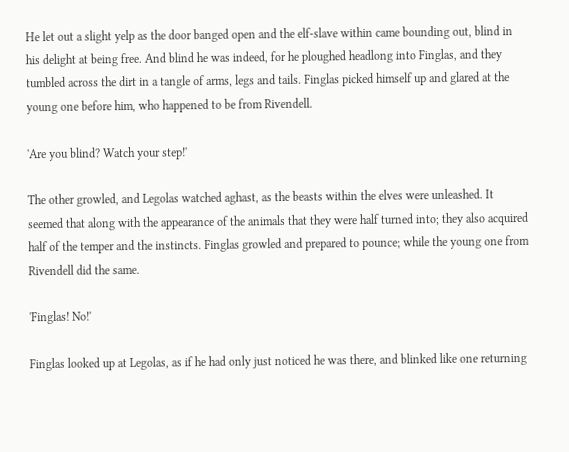He let out a slight yelp as the door banged open and the elf-slave within came bounding out, blind in his delight at being free. And blind he was indeed, for he ploughed headlong into Finglas, and they tumbled across the dirt in a tangle of arms, legs and tails. Finglas picked himself up and glared at the young one before him, who happened to be from Rivendell.

'Are you blind? Watch your step!'

The other growled, and Legolas watched aghast, as the beasts within the elves were unleashed. It seemed that along with the appearance of the animals that they were half turned into; they also acquired half of the temper and the instincts. Finglas growled and prepared to pounce; while the young one from Rivendell did the same.

'Finglas! No!'

Finglas looked up at Legolas, as if he had only just noticed he was there, and blinked like one returning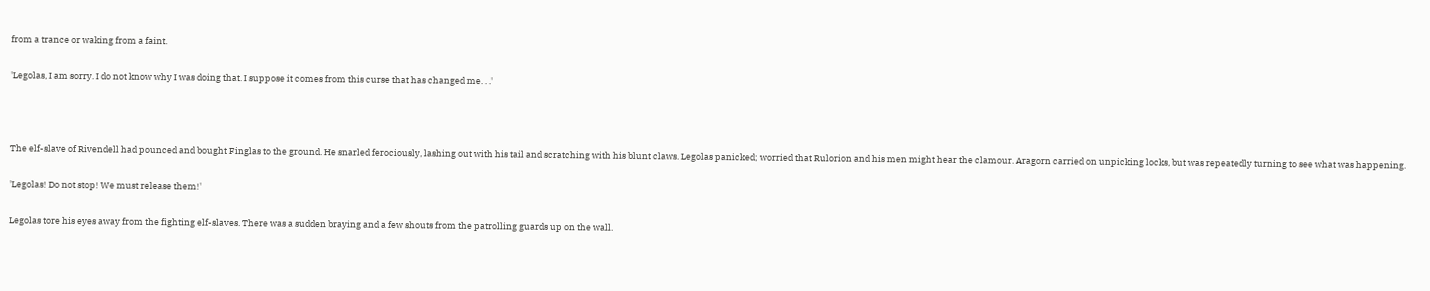from a trance or waking from a faint.

'Legolas, I am sorry. I do not know why I was doing that. I suppose it comes from this curse that has changed me. . .'



The elf-slave of Rivendell had pounced and bought Finglas to the ground. He snarled ferociously, lashing out with his tail and scratching with his blunt claws. Legolas panicked; worried that Rulorion and his men might hear the clamour. Aragorn carried on unpicking locks, but was repeatedly turning to see what was happening.

'Legolas! Do not stop! We must release them!'

Legolas tore his eyes away from the fighting elf-slaves. There was a sudden braying and a few shouts from the patrolling guards up on the wall.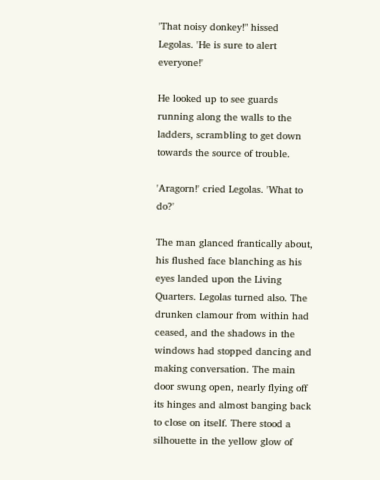'That noisy donkey!" hissed Legolas. 'He is sure to alert everyone!'

He looked up to see guards running along the walls to the ladders, scrambling to get down towards the source of trouble.

'Aragorn!' cried Legolas. 'What to do?'

The man glanced frantically about, his flushed face blanching as his eyes landed upon the Living Quarters. Legolas turned also. The drunken clamour from within had ceased, and the shadows in the windows had stopped dancing and making conversation. The main door swung open, nearly flying off its hinges and almost banging back to close on itself. There stood a silhouette in the yellow glow of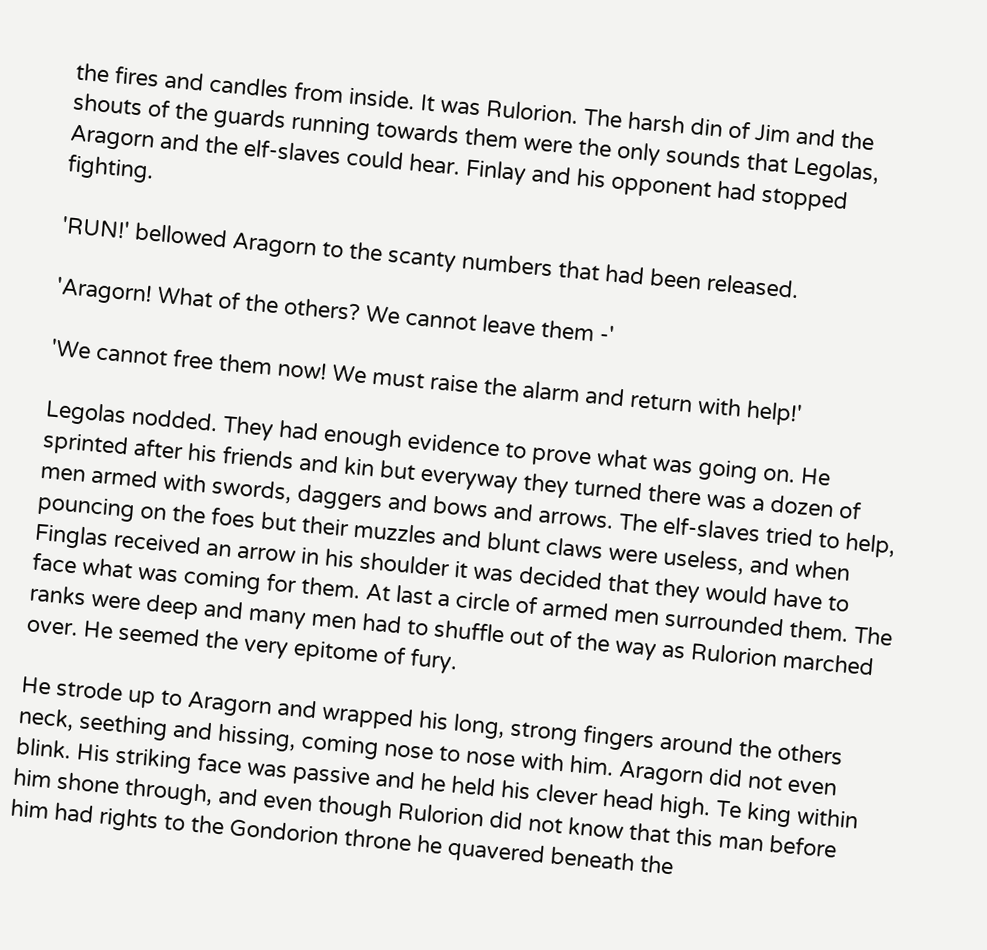the fires and candles from inside. It was Rulorion. The harsh din of Jim and the shouts of the guards running towards them were the only sounds that Legolas, Aragorn and the elf-slaves could hear. Finlay and his opponent had stopped fighting.

'RUN!' bellowed Aragorn to the scanty numbers that had been released.

'Aragorn! What of the others? We cannot leave them -'

'We cannot free them now! We must raise the alarm and return with help!'

Legolas nodded. They had enough evidence to prove what was going on. He sprinted after his friends and kin but everyway they turned there was a dozen of men armed with swords, daggers and bows and arrows. The elf-slaves tried to help, pouncing on the foes but their muzzles and blunt claws were useless, and when Finglas received an arrow in his shoulder it was decided that they would have to face what was coming for them. At last a circle of armed men surrounded them. The ranks were deep and many men had to shuffle out of the way as Rulorion marched over. He seemed the very epitome of fury.

He strode up to Aragorn and wrapped his long, strong fingers around the others neck, seething and hissing, coming nose to nose with him. Aragorn did not even blink. His striking face was passive and he held his clever head high. Te king within him shone through, and even though Rulorion did not know that this man before him had rights to the Gondorion throne he quavered beneath the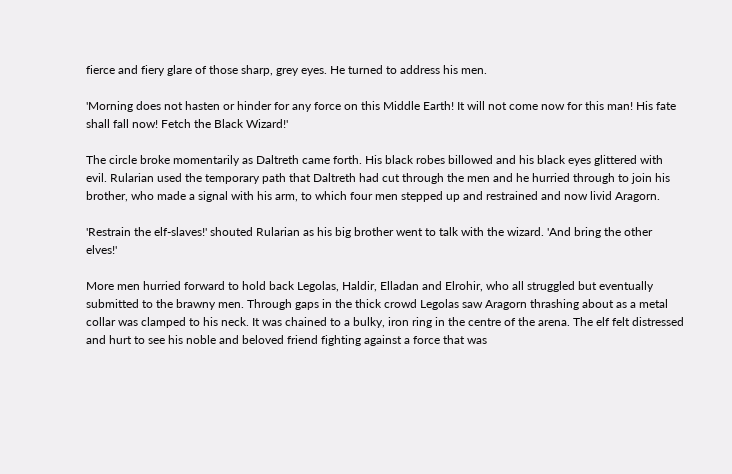fierce and fiery glare of those sharp, grey eyes. He turned to address his men.

'Morning does not hasten or hinder for any force on this Middle Earth! It will not come now for this man! His fate shall fall now! Fetch the Black Wizard!'

The circle broke momentarily as Daltreth came forth. His black robes billowed and his black eyes glittered with evil. Rularian used the temporary path that Daltreth had cut through the men and he hurried through to join his brother, who made a signal with his arm, to which four men stepped up and restrained and now livid Aragorn.

'Restrain the elf-slaves!' shouted Rularian as his big brother went to talk with the wizard. 'And bring the other elves!'

More men hurried forward to hold back Legolas, Haldir, Elladan and Elrohir, who all struggled but eventually submitted to the brawny men. Through gaps in the thick crowd Legolas saw Aragorn thrashing about as a metal collar was clamped to his neck. It was chained to a bulky, iron ring in the centre of the arena. The elf felt distressed and hurt to see his noble and beloved friend fighting against a force that was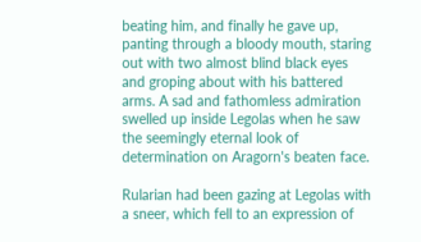beating him, and finally he gave up, panting through a bloody mouth, staring out with two almost blind black eyes and groping about with his battered arms. A sad and fathomless admiration swelled up inside Legolas when he saw the seemingly eternal look of determination on Aragorn's beaten face.

Rularian had been gazing at Legolas with a sneer, which fell to an expression of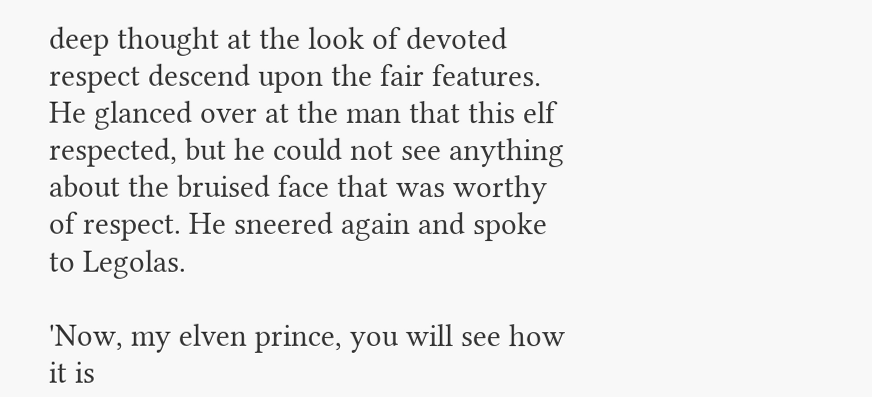deep thought at the look of devoted respect descend upon the fair features. He glanced over at the man that this elf respected, but he could not see anything about the bruised face that was worthy of respect. He sneered again and spoke to Legolas.

'Now, my elven prince, you will see how it is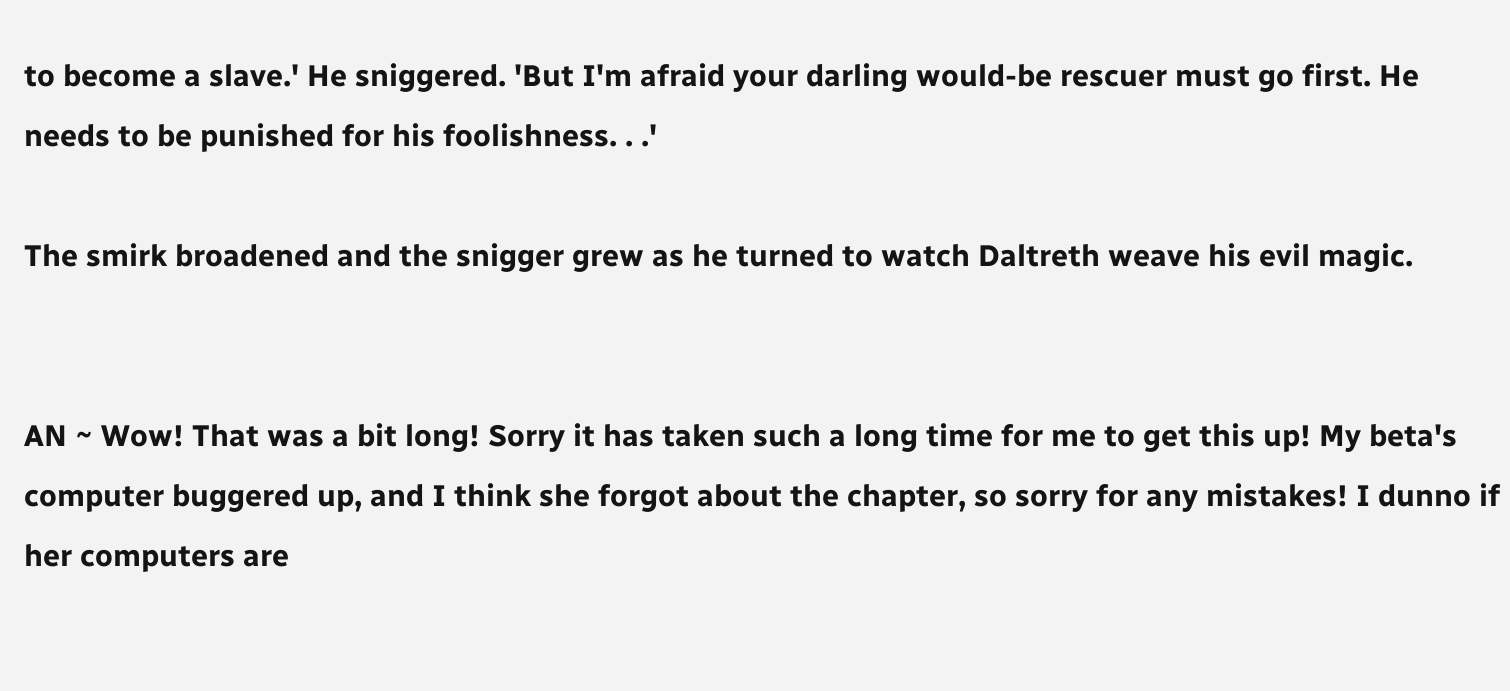to become a slave.' He sniggered. 'But I'm afraid your darling would-be rescuer must go first. He needs to be punished for his foolishness. . .'

The smirk broadened and the snigger grew as he turned to watch Daltreth weave his evil magic.


AN ~ Wow! That was a bit long! Sorry it has taken such a long time for me to get this up! My beta's computer buggered up, and I think she forgot about the chapter, so sorry for any mistakes! I dunno if her computers are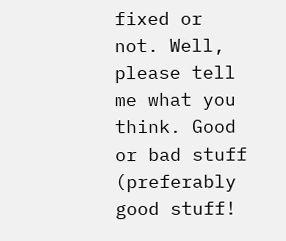fixed or not. Well, please tell me what you think. Good or bad stuff (preferably good stuff!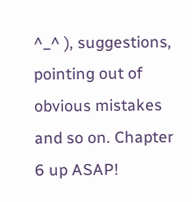^_^ ), suggestions, pointing out of obvious mistakes and so on. Chapter 6 up ASAP!